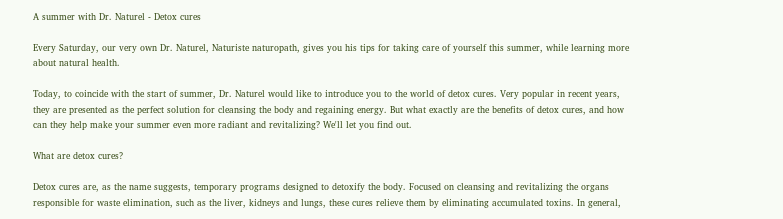A summer with Dr. Naturel - Detox cures

Every Saturday, our very own Dr. Naturel, Naturiste naturopath, gives you his tips for taking care of yourself this summer, while learning more about natural health.

Today, to coincide with the start of summer, Dr. Naturel would like to introduce you to the world of detox cures. Very popular in recent years, they are presented as the perfect solution for cleansing the body and regaining energy. But what exactly are the benefits of detox cures, and how can they help make your summer even more radiant and revitalizing? We'll let you find out.

What are detox cures?

Detox cures are, as the name suggests, temporary programs designed to detoxify the body. Focused on cleansing and revitalizing the organs responsible for waste elimination, such as the liver, kidneys and lungs, these cures relieve them by eliminating accumulated toxins. In general,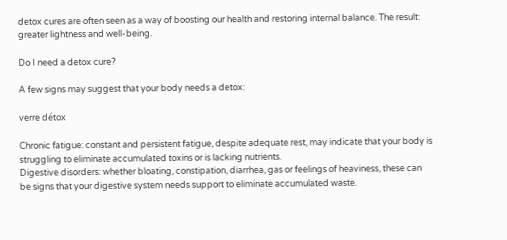detox cures are often seen as a way of boosting our health and restoring internal balance. The result: greater lightness and well-being.

Do I need a detox cure?

A few signs may suggest that your body needs a detox:

verre détox

Chronic fatigue: constant and persistent fatigue, despite adequate rest, may indicate that your body is struggling to eliminate accumulated toxins or is lacking nutrients.
Digestive disorders: whether bloating, constipation, diarrhea, gas or feelings of heaviness, these can be signs that your digestive system needs support to eliminate accumulated waste.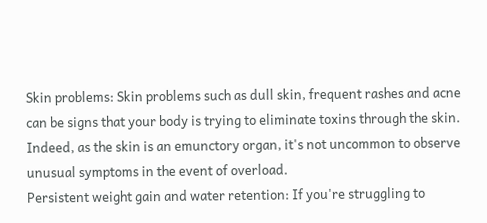Skin problems: Skin problems such as dull skin, frequent rashes and acne can be signs that your body is trying to eliminate toxins through the skin. Indeed, as the skin is an emunctory organ, it's not uncommon to observe unusual symptoms in the event of overload.
Persistent weight gain and water retention: If you're struggling to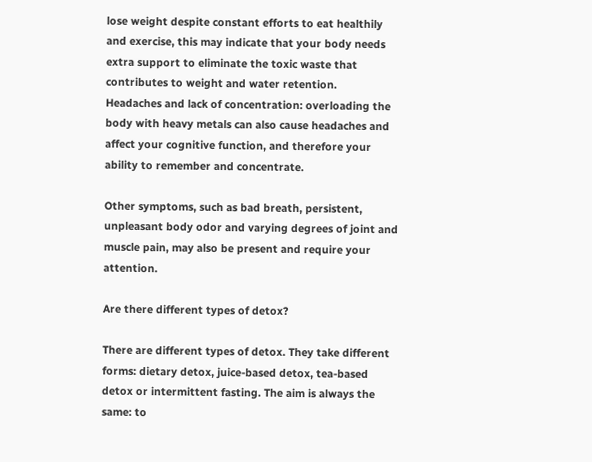lose weight despite constant efforts to eat healthily and exercise, this may indicate that your body needs extra support to eliminate the toxic waste that contributes to weight and water retention.
Headaches and lack of concentration: overloading the body with heavy metals can also cause headaches and affect your cognitive function, and therefore your ability to remember and concentrate.

Other symptoms, such as bad breath, persistent, unpleasant body odor and varying degrees of joint and muscle pain, may also be present and require your attention.

Are there different types of detox?

There are different types of detox. They take different forms: dietary detox, juice-based detox, tea-based detox or intermittent fasting. The aim is always the same: to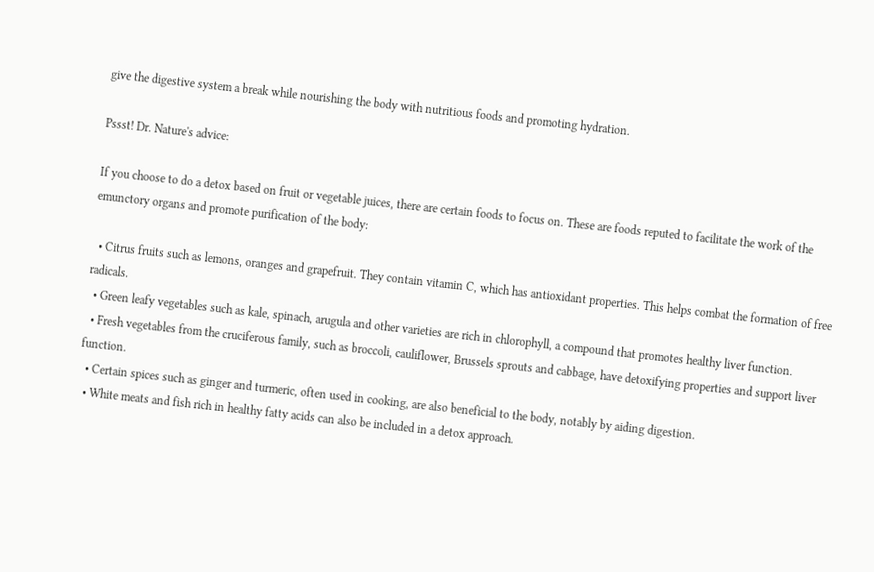give the digestive system a break while nourishing the body with nutritious foods and promoting hydration.

Pssst! Dr. Nature's advice:

If you choose to do a detox based on fruit or vegetable juices, there are certain foods to focus on. These are foods reputed to facilitate the work of the emunctory organs and promote purification of the body:

  • Citrus fruits such as lemons, oranges and grapefruit. They contain vitamin C, which has antioxidant properties. This helps combat the formation of free radicals.
  • Green leafy vegetables such as kale, spinach, arugula and other varieties are rich in chlorophyll, a compound that promotes healthy liver function.
  • Fresh vegetables from the cruciferous family, such as broccoli, cauliflower, Brussels sprouts and cabbage, have detoxifying properties and support liver function.
  • Certain spices such as ginger and turmeric, often used in cooking, are also beneficial to the body, notably by aiding digestion.
  • White meats and fish rich in healthy fatty acids can also be included in a detox approach.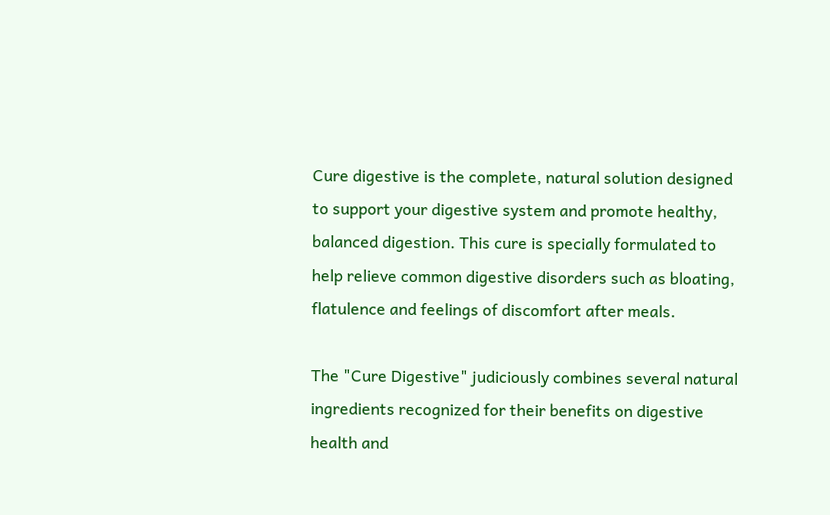Cure digestive is the complete, natural solution designed to support your digestive system and promote healthy, balanced digestion. This cure is specially formulated to help relieve common digestive disorders such as bloating, flatulence and feelings of discomfort after meals.

The "Cure Digestive" judiciously combines several natural ingredients recognized for their benefits on digestive health and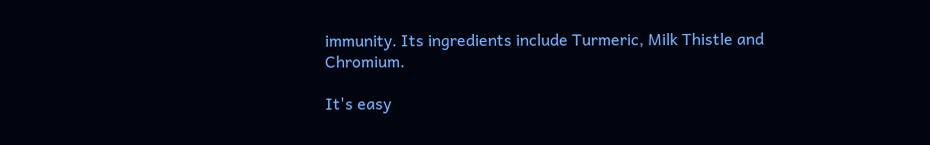immunity. Its ingredients include Turmeric, Milk Thistle and Chromium.

It's easy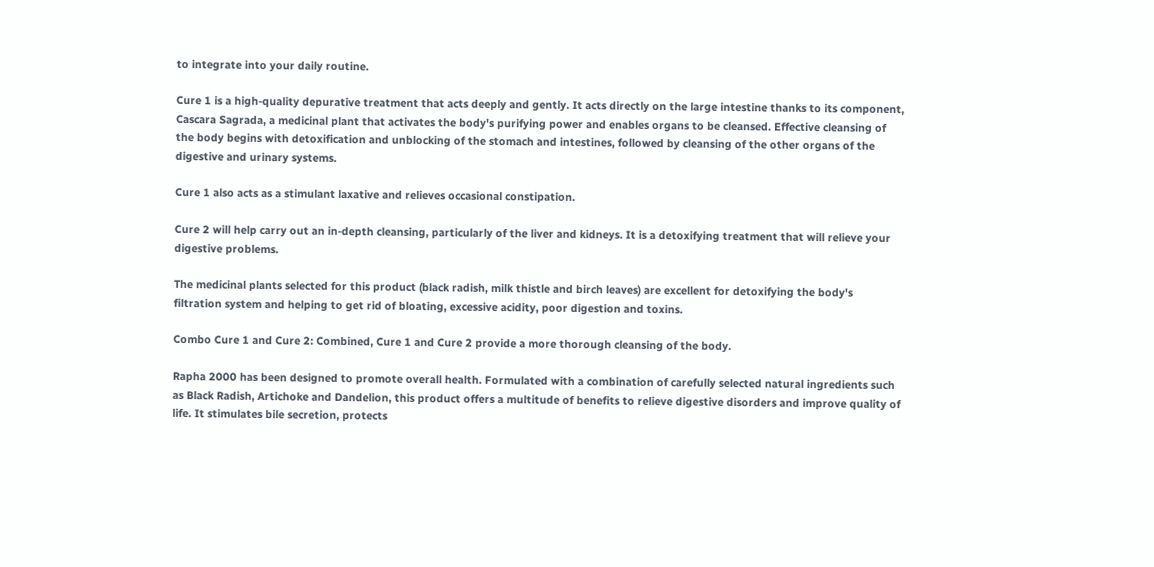to integrate into your daily routine.

Cure 1 is a high-quality depurative treatment that acts deeply and gently. It acts directly on the large intestine thanks to its component, Cascara Sagrada, a medicinal plant that activates the body's purifying power and enables organs to be cleansed. Effective cleansing of the body begins with detoxification and unblocking of the stomach and intestines, followed by cleansing of the other organs of the digestive and urinary systems.

Cure 1 also acts as a stimulant laxative and relieves occasional constipation.

Cure 2 will help carry out an in-depth cleansing, particularly of the liver and kidneys. It is a detoxifying treatment that will relieve your digestive problems.

The medicinal plants selected for this product (black radish, milk thistle and birch leaves) are excellent for detoxifying the body's filtration system and helping to get rid of bloating, excessive acidity, poor digestion and toxins.

Combo Cure 1 and Cure 2: Combined, Cure 1 and Cure 2 provide a more thorough cleansing of the body.

Rapha 2000 has been designed to promote overall health. Formulated with a combination of carefully selected natural ingredients such as Black Radish, Artichoke and Dandelion, this product offers a multitude of benefits to relieve digestive disorders and improve quality of life. It stimulates bile secretion, protects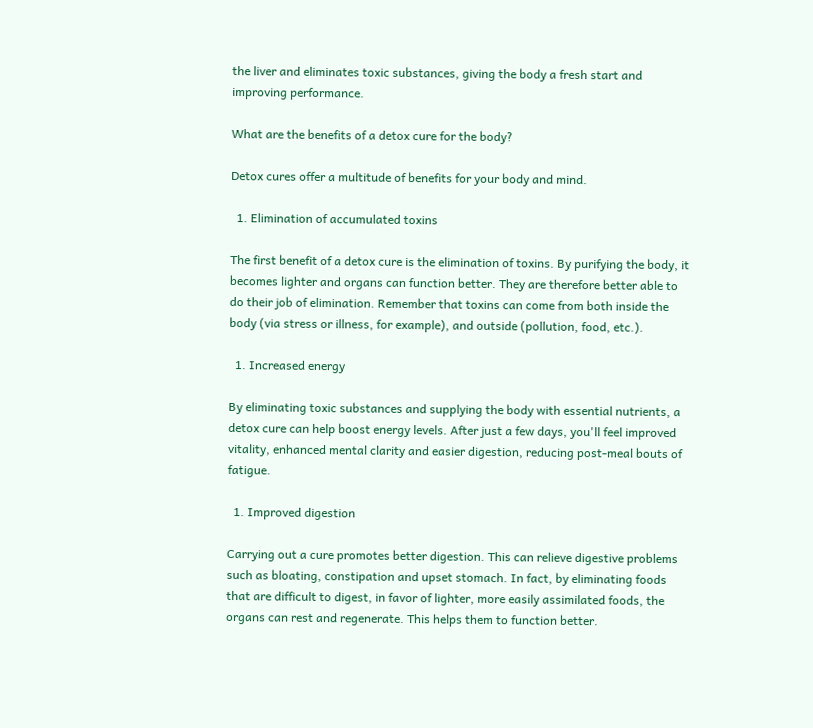the liver and eliminates toxic substances, giving the body a fresh start and improving performance.

What are the benefits of a detox cure for the body?

Detox cures offer a multitude of benefits for your body and mind.

  1. Elimination of accumulated toxins

The first benefit of a detox cure is the elimination of toxins. By purifying the body, it becomes lighter and organs can function better. They are therefore better able to do their job of elimination. Remember that toxins can come from both inside the body (via stress or illness, for example), and outside (pollution, food, etc.).

  1. Increased energy

By eliminating toxic substances and supplying the body with essential nutrients, a detox cure can help boost energy levels. After just a few days, you'll feel improved vitality, enhanced mental clarity and easier digestion, reducing post-meal bouts of fatigue.

  1. Improved digestion

Carrying out a cure promotes better digestion. This can relieve digestive problems such as bloating, constipation and upset stomach. In fact, by eliminating foods that are difficult to digest, in favor of lighter, more easily assimilated foods, the organs can rest and regenerate. This helps them to function better.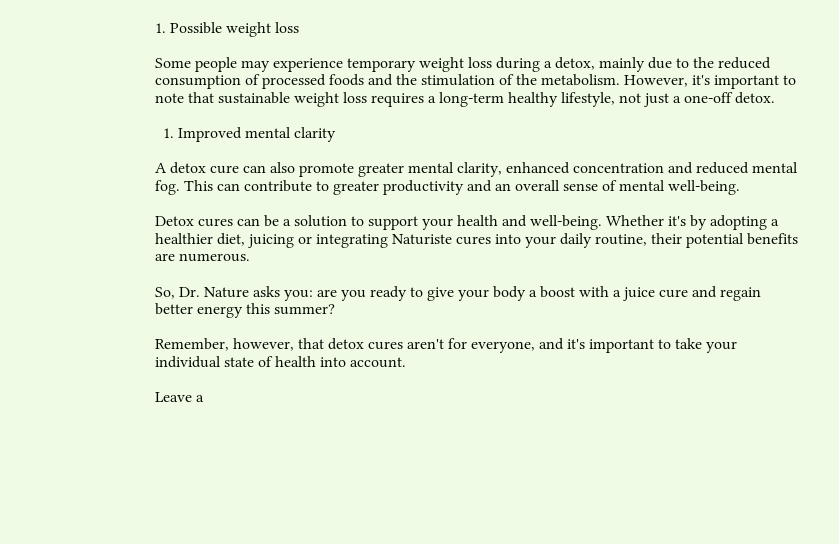1. Possible weight loss

Some people may experience temporary weight loss during a detox, mainly due to the reduced consumption of processed foods and the stimulation of the metabolism. However, it's important to note that sustainable weight loss requires a long-term healthy lifestyle, not just a one-off detox.

  1. Improved mental clarity

A detox cure can also promote greater mental clarity, enhanced concentration and reduced mental fog. This can contribute to greater productivity and an overall sense of mental well-being.

Detox cures can be a solution to support your health and well-being. Whether it's by adopting a healthier diet, juicing or integrating Naturiste cures into your daily routine, their potential benefits are numerous.

So, Dr. Nature asks you: are you ready to give your body a boost with a juice cure and regain better energy this summer?

Remember, however, that detox cures aren't for everyone, and it's important to take your individual state of health into account.

Leave a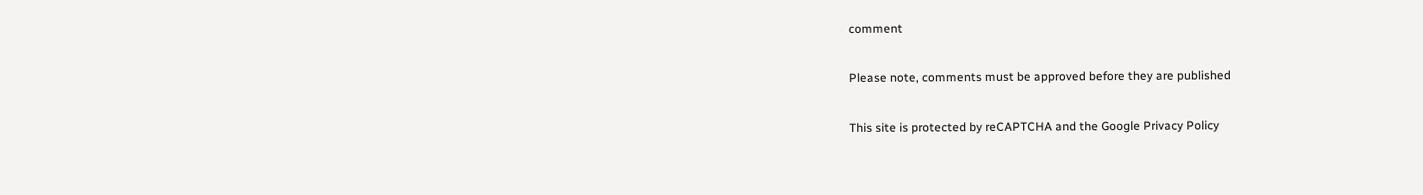comment

Please note, comments must be approved before they are published

This site is protected by reCAPTCHA and the Google Privacy Policy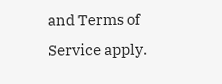and Terms of Service apply.